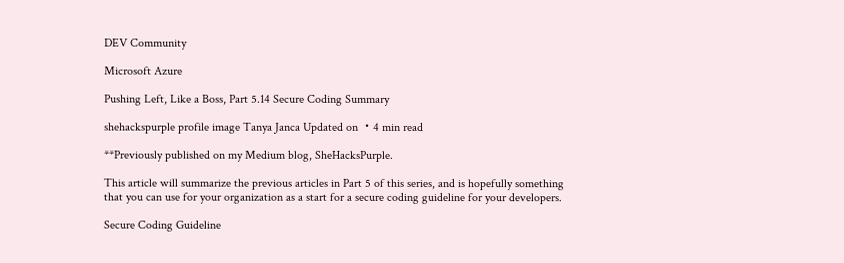DEV Community

Microsoft Azure

Pushing Left, Like a Boss, Part 5.14 Secure Coding Summary

shehackspurple profile image Tanya Janca Updated on ・4 min read

**Previously published on my Medium blog, SheHacksPurple.

This article will summarize the previous articles in Part 5 of this series, and is hopefully something that you can use for your organization as a start for a secure coding guideline for your developers.

Secure Coding Guideline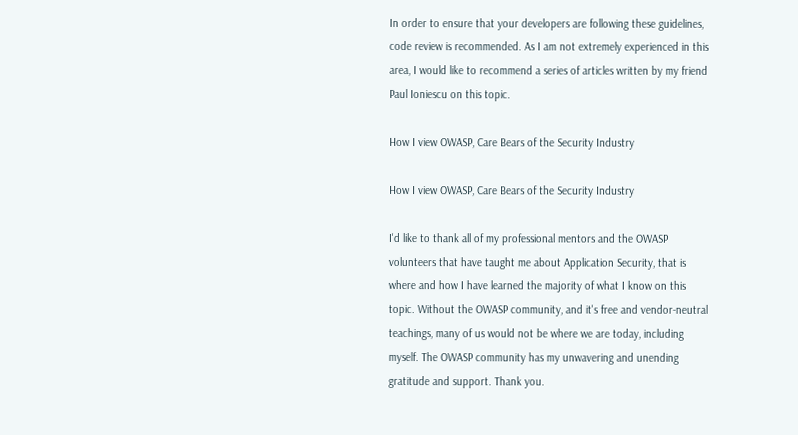In order to ensure that your developers are following these guidelines, code review is recommended. As I am not extremely experienced in this area, I would like to recommend a series of articles written by my friend Paul Ioniescu on this topic.

How I view OWASP, Care Bears of the Security Industry

How I view OWASP, Care Bears of the Security Industry

I'd like to thank all of my professional mentors and the OWASP volunteers that have taught me about Application Security, that is where and how I have learned the majority of what I know on this topic. Without the OWASP community, and it's free and vendor-neutral teachings, many of us would not be where we are today, including myself. The OWASP community has my unwavering and unending gratitude and support. Thank you.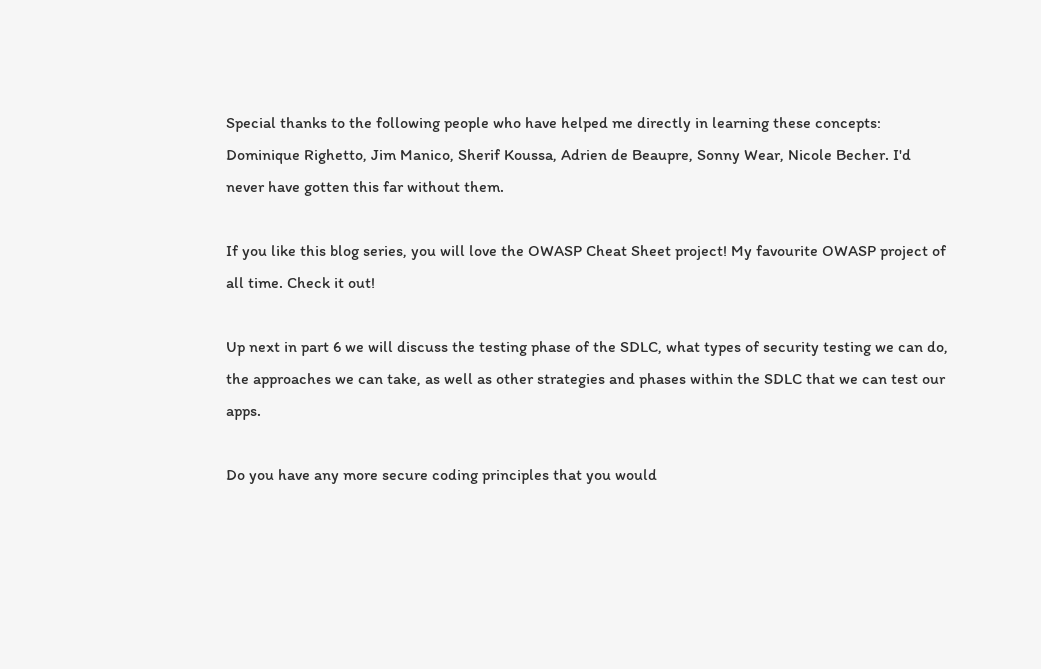Special thanks to the following people who have helped me directly in learning these concepts: Dominique Righetto, Jim Manico, Sherif Koussa, Adrien de Beaupre, Sonny Wear, Nicole Becher. I'd never have gotten this far without them.

If you like this blog series, you will love the OWASP Cheat Sheet project! My favourite OWASP project of all time. Check it out!

Up next in part 6 we will discuss the testing phase of the SDLC, what types of security testing we can do, the approaches we can take, as well as other strategies and phases within the SDLC that we can test our apps.

Do you have any more secure coding principles that you would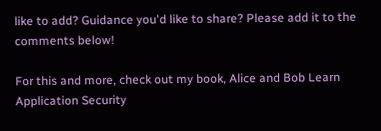like to add? Guidance you'd like to share? Please add it to the comments below!

For this and more, check out my book, Alice and Bob Learn Application Security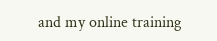and my online training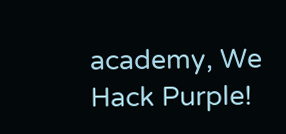academy, We Hack Purple!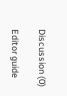Discussion (0)

Editor guide